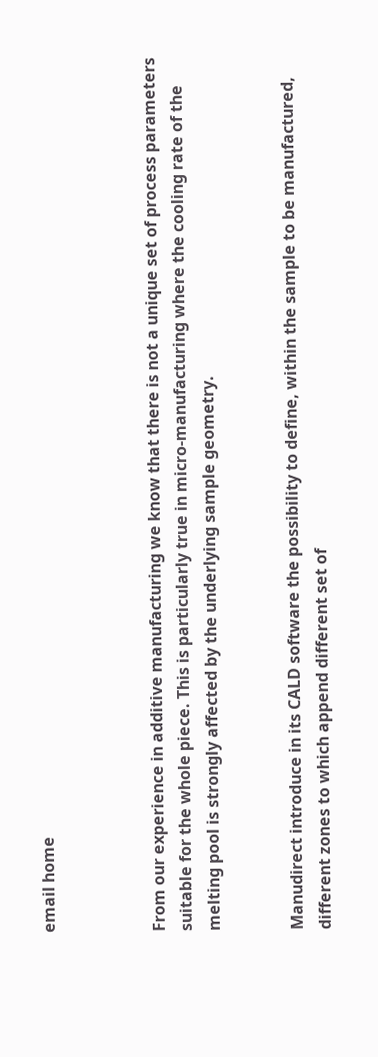email home



From our experience in additive manufacturing we know that there is not a unique set of process parameters suitable for the whole piece. This is particularly true in micro-manufacturing where the cooling rate of the melting pool is strongly affected by the underlying sample geometry.


Manudirect introduce in its CALD software the possibility to define, within the sample to be manufactured, different zones to which append different set of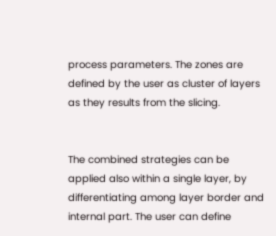process parameters. The zones are defined by the user as cluster of layers as they results from the slicing.


The combined strategies can be applied also within a single layer, by differentiating among layer border and internal part. The user can define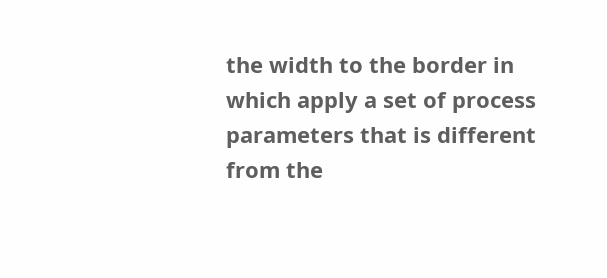the width to the border in which apply a set of process parameters that is different from the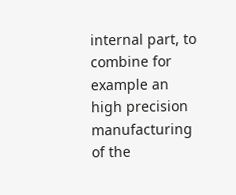internal part, to combine for example an high precision manufacturing of the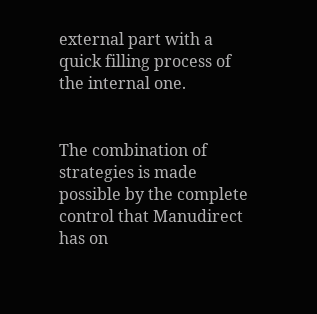external part with a quick filling process of the internal one.


The combination of strategies is made possible by the complete control that Manudirect has on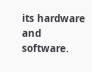its hardware and software.